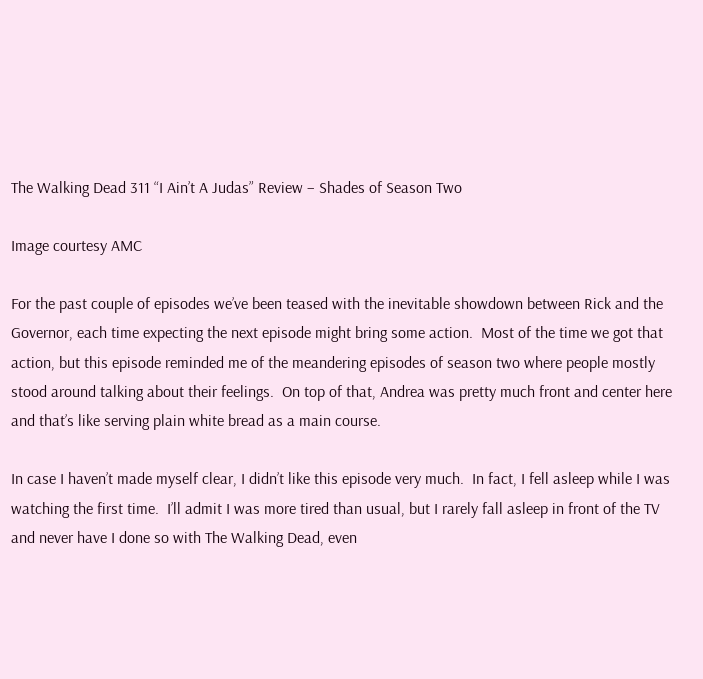The Walking Dead 311 “I Ain’t A Judas” Review – Shades of Season Two

Image courtesy AMC

For the past couple of episodes we’ve been teased with the inevitable showdown between Rick and the Governor, each time expecting the next episode might bring some action.  Most of the time we got that action, but this episode reminded me of the meandering episodes of season two where people mostly stood around talking about their feelings.  On top of that, Andrea was pretty much front and center here and that’s like serving plain white bread as a main course.

In case I haven’t made myself clear, I didn’t like this episode very much.  In fact, I fell asleep while I was watching the first time.  I’ll admit I was more tired than usual, but I rarely fall asleep in front of the TV and never have I done so with The Walking Dead, even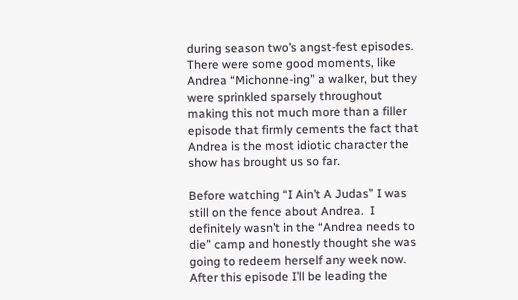during season two’s angst-fest episodes.  There were some good moments, like Andrea “Michonne-ing” a walker, but they were sprinkled sparsely throughout making this not much more than a filler episode that firmly cements the fact that Andrea is the most idiotic character the show has brought us so far.

Before watching “I Ain’t A Judas” I was still on the fence about Andrea.  I definitely wasn’t in the “Andrea needs to die” camp and honestly thought she was going to redeem herself any week now.  After this episode I’ll be leading the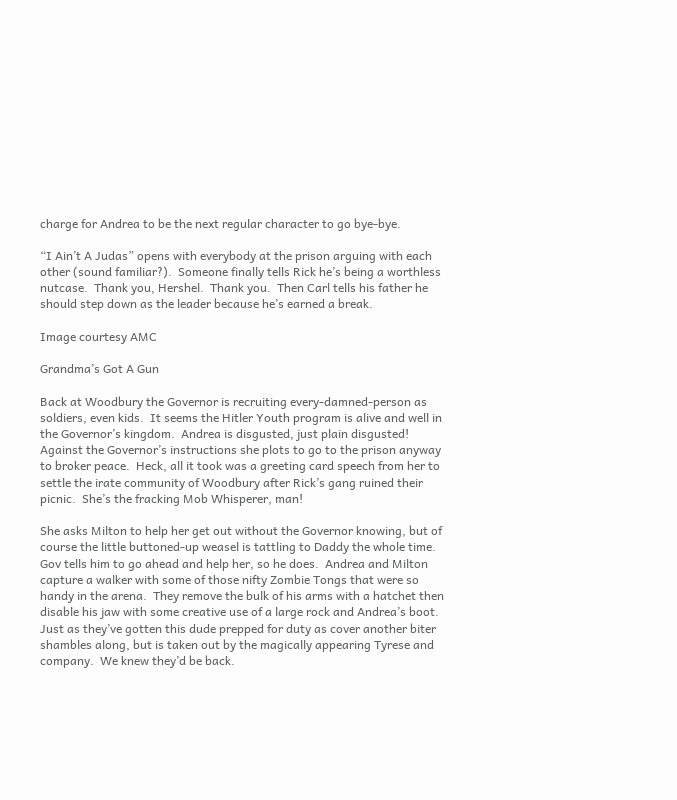charge for Andrea to be the next regular character to go bye-bye.

“I Ain’t A Judas” opens with everybody at the prison arguing with each other (sound familiar?).  Someone finally tells Rick he’s being a worthless nutcase.  Thank you, Hershel.  Thank you.  Then Carl tells his father he should step down as the leader because he’s earned a break.

Image courtesy AMC

Grandma’s Got A Gun

Back at Woodbury the Governor is recruiting every-damned-person as soldiers, even kids.  It seems the Hitler Youth program is alive and well in the Governor’s kingdom.  Andrea is disgusted, just plain disgusted!  Against the Governor’s instructions she plots to go to the prison anyway to broker peace.  Heck, all it took was a greeting card speech from her to settle the irate community of Woodbury after Rick’s gang ruined their picnic.  She’s the fracking Mob Whisperer, man!

She asks Milton to help her get out without the Governor knowing, but of course the little buttoned-up weasel is tattling to Daddy the whole time.  Gov tells him to go ahead and help her, so he does.  Andrea and Milton capture a walker with some of those nifty Zombie Tongs that were so handy in the arena.  They remove the bulk of his arms with a hatchet then disable his jaw with some creative use of a large rock and Andrea’s boot.  Just as they’ve gotten this dude prepped for duty as cover another biter shambles along, but is taken out by the magically appearing Tyrese and company.  We knew they’d be back.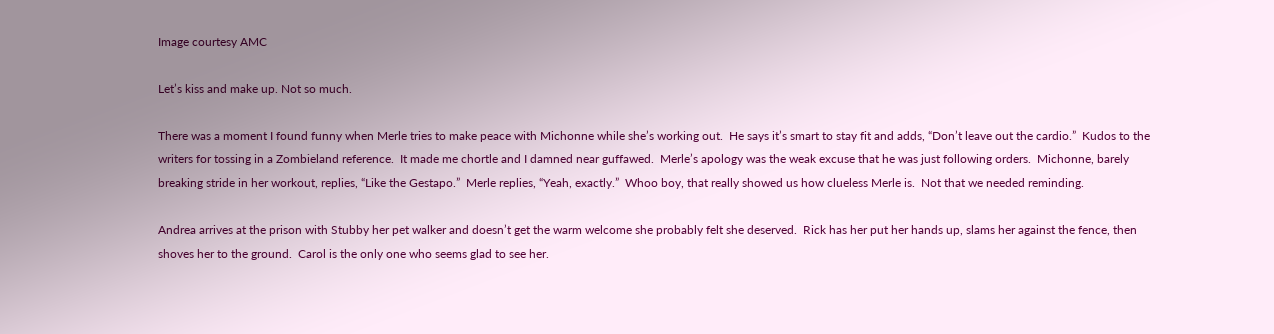Image courtesy AMC

Let’s kiss and make up. Not so much.

There was a moment I found funny when Merle tries to make peace with Michonne while she’s working out.  He says it’s smart to stay fit and adds, “Don’t leave out the cardio.”  Kudos to the writers for tossing in a Zombieland reference.  It made me chortle and I damned near guffawed.  Merle’s apology was the weak excuse that he was just following orders.  Michonne, barely breaking stride in her workout, replies, “Like the Gestapo.”  Merle replies, “Yeah, exactly.”  Whoo boy, that really showed us how clueless Merle is.  Not that we needed reminding.

Andrea arrives at the prison with Stubby her pet walker and doesn’t get the warm welcome she probably felt she deserved.  Rick has her put her hands up, slams her against the fence, then shoves her to the ground.  Carol is the only one who seems glad to see her.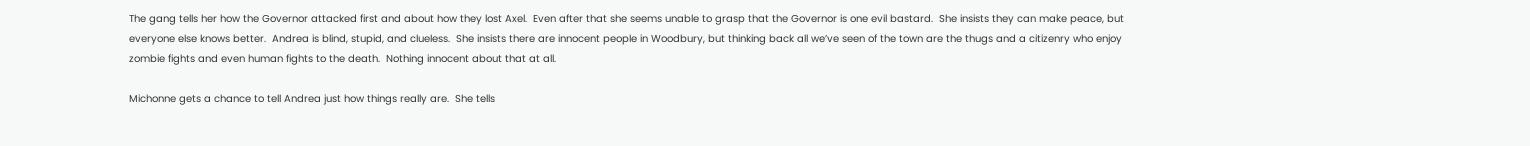The gang tells her how the Governor attacked first and about how they lost Axel.  Even after that she seems unable to grasp that the Governor is one evil bastard.  She insists they can make peace, but everyone else knows better.  Andrea is blind, stupid, and clueless.  She insists there are innocent people in Woodbury, but thinking back all we’ve seen of the town are the thugs and a citizenry who enjoy zombie fights and even human fights to the death.  Nothing innocent about that at all.

Michonne gets a chance to tell Andrea just how things really are.  She tells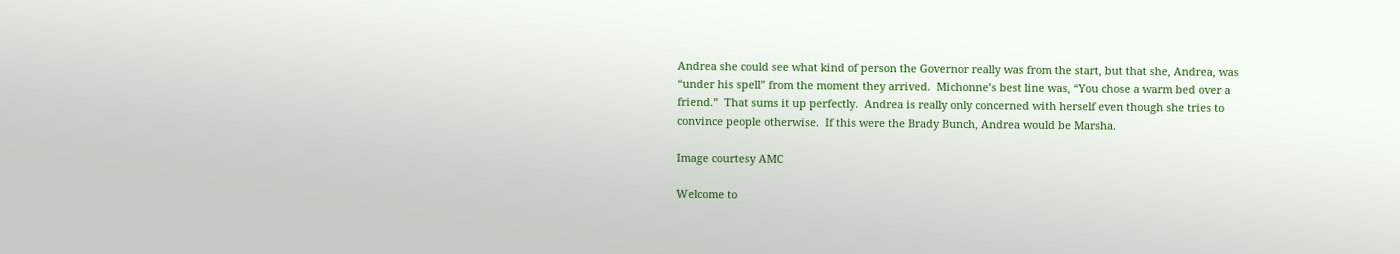Andrea she could see what kind of person the Governor really was from the start, but that she, Andrea, was “under his spell” from the moment they arrived.  Michonne’s best line was, “You chose a warm bed over a friend.”  That sums it up perfectly.  Andrea is really only concerned with herself even though she tries to convince people otherwise.  If this were the Brady Bunch, Andrea would be Marsha.

Image courtesy AMC

Welcome to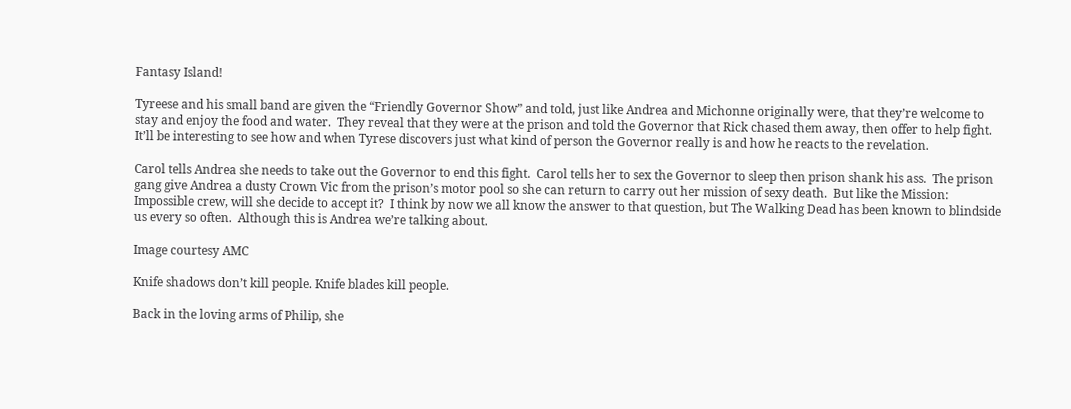Fantasy Island!

Tyreese and his small band are given the “Friendly Governor Show” and told, just like Andrea and Michonne originally were, that they’re welcome to stay and enjoy the food and water.  They reveal that they were at the prison and told the Governor that Rick chased them away, then offer to help fight.  It’ll be interesting to see how and when Tyrese discovers just what kind of person the Governor really is and how he reacts to the revelation.

Carol tells Andrea she needs to take out the Governor to end this fight.  Carol tells her to sex the Governor to sleep then prison shank his ass.  The prison gang give Andrea a dusty Crown Vic from the prison’s motor pool so she can return to carry out her mission of sexy death.  But like the Mission: Impossible crew, will she decide to accept it?  I think by now we all know the answer to that question, but The Walking Dead has been known to blindside us every so often.  Although this is Andrea we’re talking about.

Image courtesy AMC

Knife shadows don’t kill people. Knife blades kill people.

Back in the loving arms of Philip, she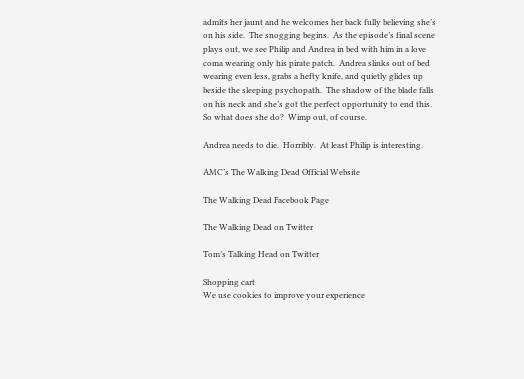admits her jaunt and he welcomes her back fully believing she’s on his side.  The snogging begins.  As the episode’s final scene plays out, we see Philip and Andrea in bed with him in a love coma wearing only his pirate patch.  Andrea slinks out of bed wearing even less, grabs a hefty knife, and quietly glides up beside the sleeping psychopath.  The shadow of the blade falls on his neck and she’s got the perfect opportunity to end this.  So what does she do?  Wimp out, of course.

Andrea needs to die.  Horribly.  At least Philip is interesting.

AMC’s The Walking Dead Official Website

The Walking Dead Facebook Page

The Walking Dead on Twitter

Tom’s Talking Head on Twitter

Shopping cart
We use cookies to improve your experience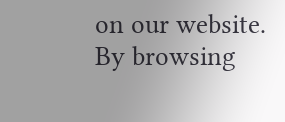on our website. By browsing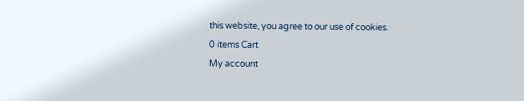this website, you agree to our use of cookies.
0 items Cart
My account